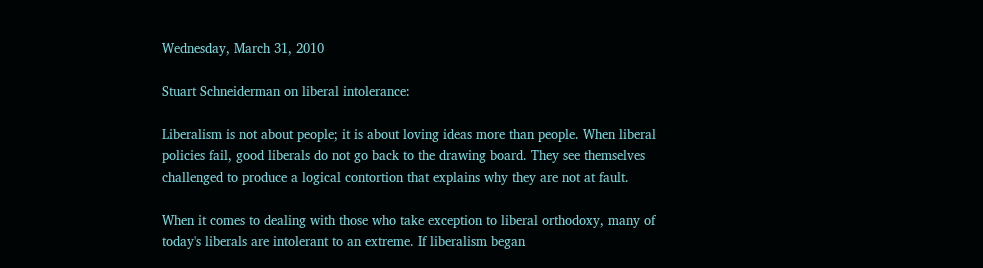Wednesday, March 31, 2010

Stuart Schneiderman on liberal intolerance:

Liberalism is not about people; it is about loving ideas more than people. When liberal policies fail, good liberals do not go back to the drawing board. They see themselves challenged to produce a logical contortion that explains why they are not at fault.

When it comes to dealing with those who take exception to liberal orthodoxy, many of today's liberals are intolerant to an extreme. If liberalism began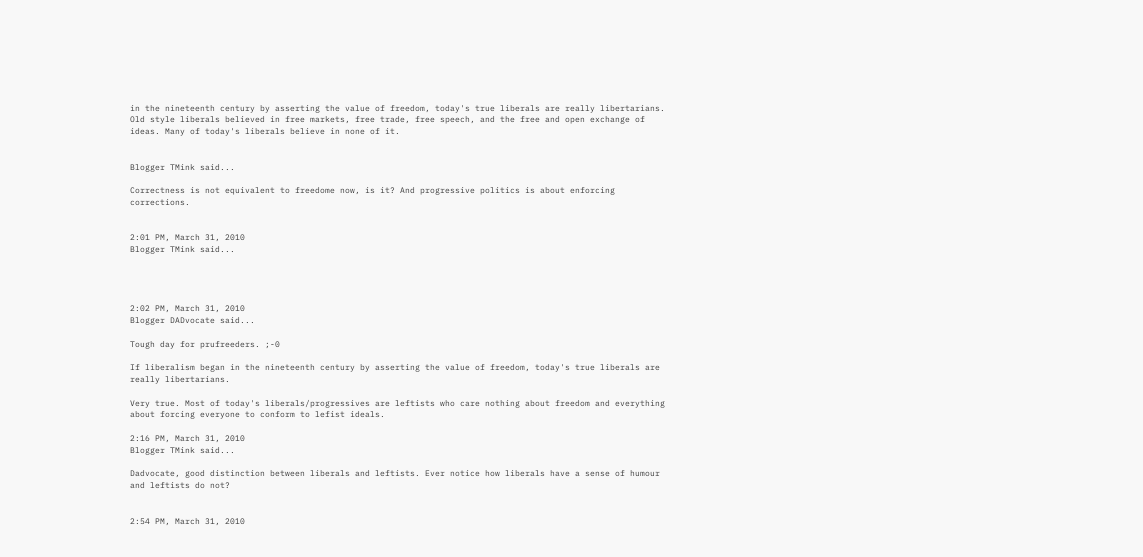in the nineteenth century by asserting the value of freedom, today's true liberals are really libertarians. Old style liberals believed in free markets, free trade, free speech, and the free and open exchange of ideas. Many of today's liberals believe in none of it.


Blogger TMink said...

Correctness is not equivalent to freedome now, is it? And progressive politics is about enforcing corrections.


2:01 PM, March 31, 2010
Blogger TMink said...




2:02 PM, March 31, 2010
Blogger DADvocate said...

Tough day for prufreeders. ;-0

If liberalism began in the nineteenth century by asserting the value of freedom, today's true liberals are really libertarians.

Very true. Most of today's liberals/progressives are leftists who care nothing about freedom and everything about forcing everyone to conform to lefist ideals.

2:16 PM, March 31, 2010
Blogger TMink said...

Dadvocate, good distinction between liberals and leftists. Ever notice how liberals have a sense of humour and leftists do not?


2:54 PM, March 31, 2010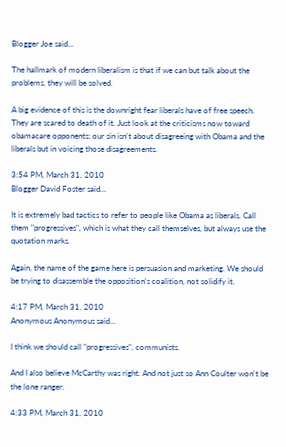Blogger Joe said...

The hallmark of modern liberalism is that if we can but talk about the problems, they will be solved.

A big evidence of this is the downright fear liberals have of free speech. They are scared to death of it. Just look at the criticisms now toward obamacare opponents; our sin isn't about disagreeing with Obama and the liberals but in voicing those disagreements.

3:54 PM, March 31, 2010
Blogger David Foster said...

It is extremely bad tactics to refer to people like Obama as liberals. Call them "progressives", which is what they call themselves, but always use the quotation marks.

Again, the name of the game here is persuasion and marketing. We should be trying to disassemble the opposition's coalition, not solidify it.

4:17 PM, March 31, 2010
Anonymous Anonymous said...

I think we should call "progressives", communists.

And I also believe McCarthy was right. And not just so Ann Coulter won't be the lone ranger.

4:33 PM, March 31, 2010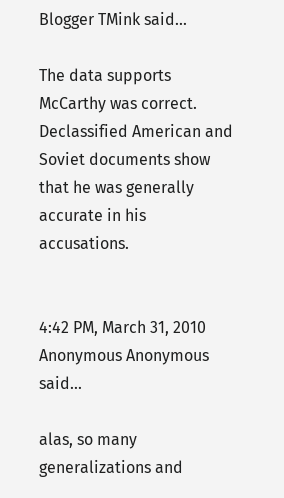Blogger TMink said...

The data supports McCarthy was correct. Declassified American and Soviet documents show that he was generally accurate in his accusations.


4:42 PM, March 31, 2010
Anonymous Anonymous said...

alas, so many generalizations and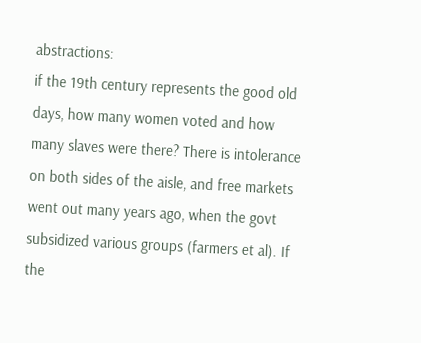abstractions:
if the 19th century represents the good old days, how many women voted and how many slaves were there? There is intolerance on both sides of the aisle, and free markets went out many years ago, when the govt subsidized various groups (farmers et al). If the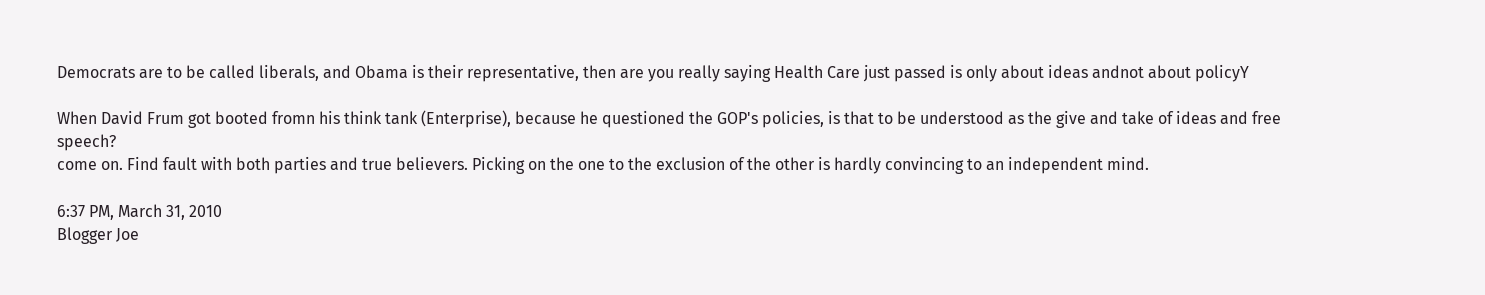Democrats are to be called liberals, and Obama is their representative, then are you really saying Health Care just passed is only about ideas andnot about policyY

When David Frum got booted fromn his think tank (Enterprise), because he questioned the GOP's policies, is that to be understood as the give and take of ideas and free speech?
come on. Find fault with both parties and true believers. Picking on the one to the exclusion of the other is hardly convincing to an independent mind.

6:37 PM, March 31, 2010
Blogger Joe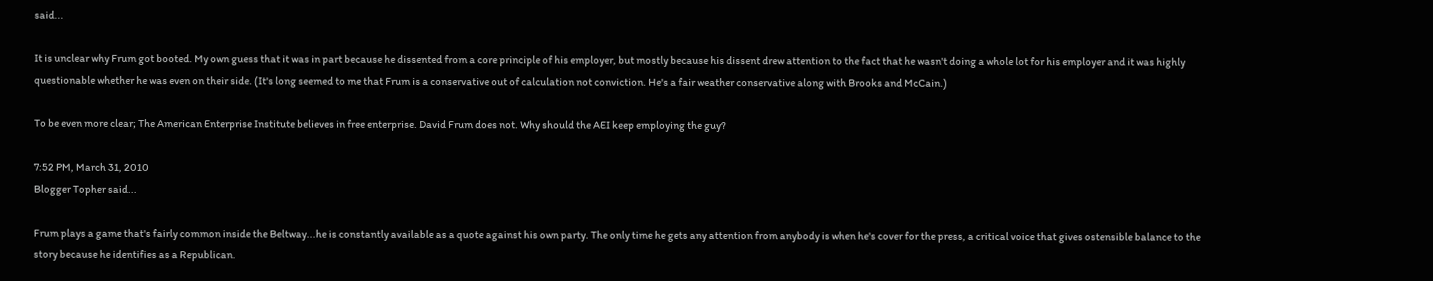said...

It is unclear why Frum got booted. My own guess that it was in part because he dissented from a core principle of his employer, but mostly because his dissent drew attention to the fact that he wasn't doing a whole lot for his employer and it was highly questionable whether he was even on their side. (It's long seemed to me that Frum is a conservative out of calculation not conviction. He's a fair weather conservative along with Brooks and McCain.)

To be even more clear; The American Enterprise Institute believes in free enterprise. David Frum does not. Why should the AEI keep employing the guy?

7:52 PM, March 31, 2010
Blogger Topher said...

Frum plays a game that's fairly common inside the Beltway...he is constantly available as a quote against his own party. The only time he gets any attention from anybody is when he's cover for the press, a critical voice that gives ostensible balance to the story because he identifies as a Republican.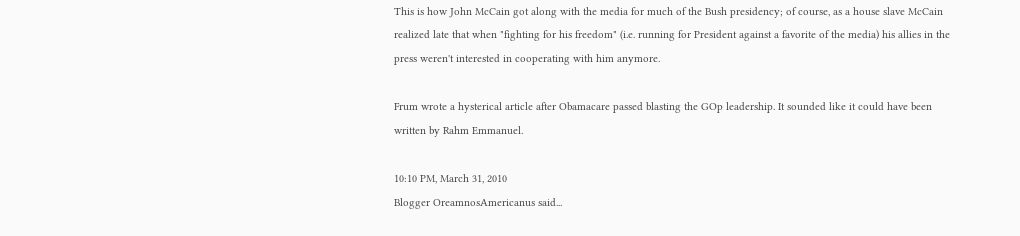This is how John McCain got along with the media for much of the Bush presidency; of course, as a house slave McCain realized late that when "fighting for his freedom" (i.e. running for President against a favorite of the media) his allies in the press weren't interested in cooperating with him anymore.

Frum wrote a hysterical article after Obamacare passed blasting the GOp leadership. It sounded like it could have been written by Rahm Emmanuel.

10:10 PM, March 31, 2010
Blogger OreamnosAmericanus said...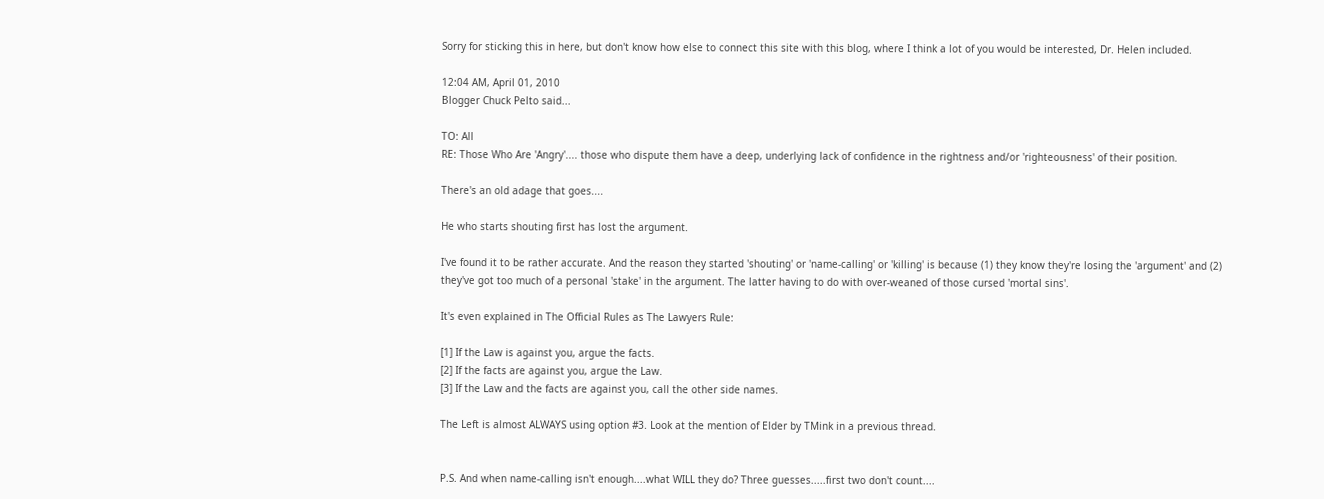Sorry for sticking this in here, but don't know how else to connect this site with this blog, where I think a lot of you would be interested, Dr. Helen included.

12:04 AM, April 01, 2010
Blogger Chuck Pelto said...

TO: All
RE: Those Who Are 'Angry'.... those who dispute them have a deep, underlying lack of confidence in the rightness and/or 'righteousness' of their position.

There's an old adage that goes....

He who starts shouting first has lost the argument.

I've found it to be rather accurate. And the reason they started 'shouting' or 'name-calling' or 'killing' is because (1) they know they're losing the 'argument' and (2) they've got too much of a personal 'stake' in the argument. The latter having to do with over-weaned of those cursed 'mortal sins'.

It's even explained in The Official Rules as The Lawyers Rule:

[1] If the Law is against you, argue the facts.
[2] If the facts are against you, argue the Law.
[3] If the Law and the facts are against you, call the other side names.

The Left is almost ALWAYS using option #3. Look at the mention of Elder by TMink in a previous thread.


P.S. And when name-calling isn't enough....what WILL they do? Three guesses.....first two don't count....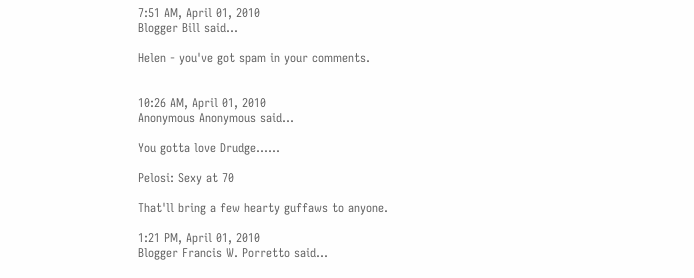7:51 AM, April 01, 2010
Blogger Bill said...

Helen - you've got spam in your comments.


10:26 AM, April 01, 2010
Anonymous Anonymous said...

You gotta love Drudge......

Pelosi: Sexy at 70

That'll bring a few hearty guffaws to anyone.

1:21 PM, April 01, 2010
Blogger Francis W. Porretto said...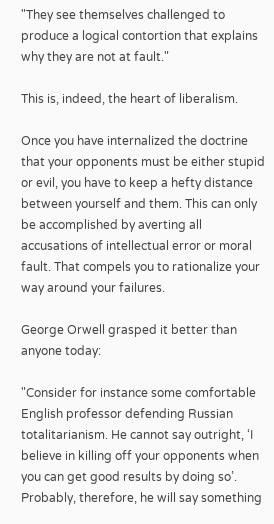"They see themselves challenged to produce a logical contortion that explains why they are not at fault."

This is, indeed, the heart of liberalism.

Once you have internalized the doctrine that your opponents must be either stupid or evil, you have to keep a hefty distance between yourself and them. This can only be accomplished by averting all accusations of intellectual error or moral fault. That compels you to rationalize your way around your failures.

George Orwell grasped it better than anyone today:

"Consider for instance some comfortable English professor defending Russian totalitarianism. He cannot say outright, ‘I believe in killing off your opponents when you can get good results by doing so’. Probably, therefore, he will say something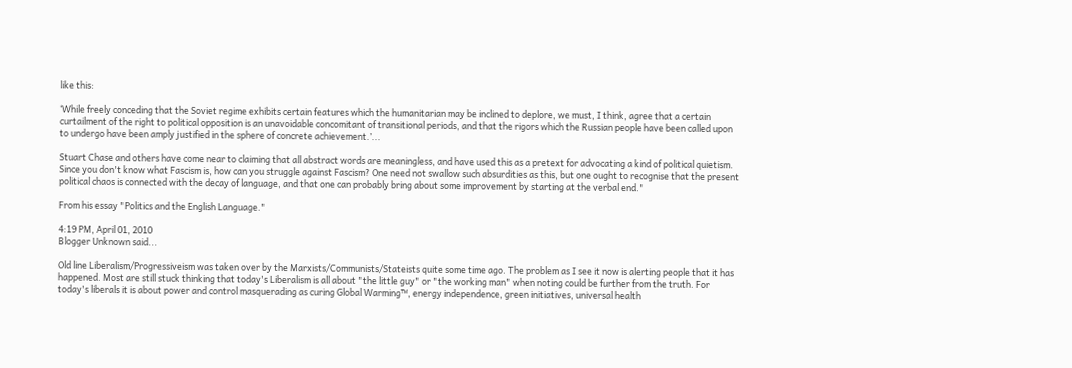like this:

‘While freely conceding that the Soviet regime exhibits certain features which the humanitarian may be inclined to deplore, we must, I think, agree that a certain curtailment of the right to political opposition is an unavoidable concomitant of transitional periods, and that the rigors which the Russian people have been called upon to undergo have been amply justified in the sphere of concrete achievement.’...

Stuart Chase and others have come near to claiming that all abstract words are meaningless, and have used this as a pretext for advocating a kind of political quietism. Since you don't know what Fascism is, how can you struggle against Fascism? One need not swallow such absurdities as this, but one ought to recognise that the present political chaos is connected with the decay of language, and that one can probably bring about some improvement by starting at the verbal end."

From his essay "Politics and the English Language."

4:19 PM, April 01, 2010
Blogger Unknown said...

Old line Liberalism/Progressiveism was taken over by the Marxists/Communists/Stateists quite some time ago. The problem as I see it now is alerting people that it has happened. Most are still stuck thinking that today's Liberalism is all about "the little guy" or "the working man" when noting could be further from the truth. For today's liberals it is about power and control masquerading as curing Global Warming™, energy independence, green initiatives, universal health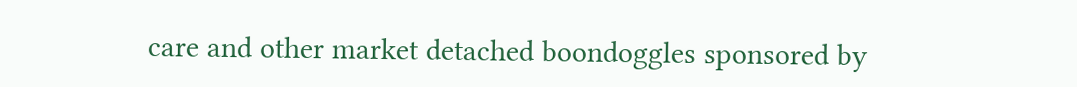care and other market detached boondoggles sponsored by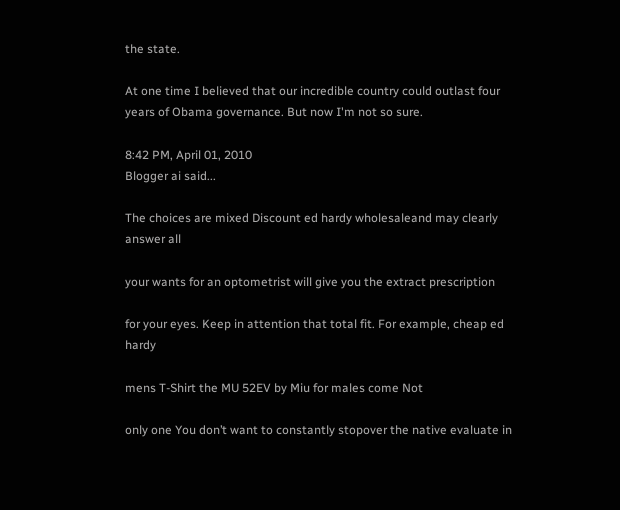the state.

At one time I believed that our incredible country could outlast four years of Obama governance. But now I'm not so sure.

8:42 PM, April 01, 2010
Blogger ai said...

The choices are mixed Discount ed hardy wholesaleand may clearly answer all

your wants for an optometrist will give you the extract prescription

for your eyes. Keep in attention that total fit. For example, cheap ed hardy

mens T-Shirt the MU 52EV by Miu for males come Not

only one You don’t want to constantly stopover the native evaluate in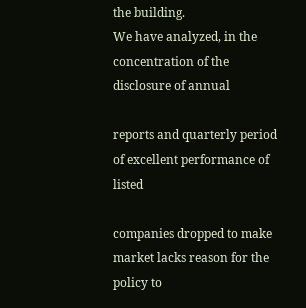the building.
We have analyzed, in the concentration of the disclosure of annual

reports and quarterly period of excellent performance of listed

companies dropped to make market lacks reason for the policy to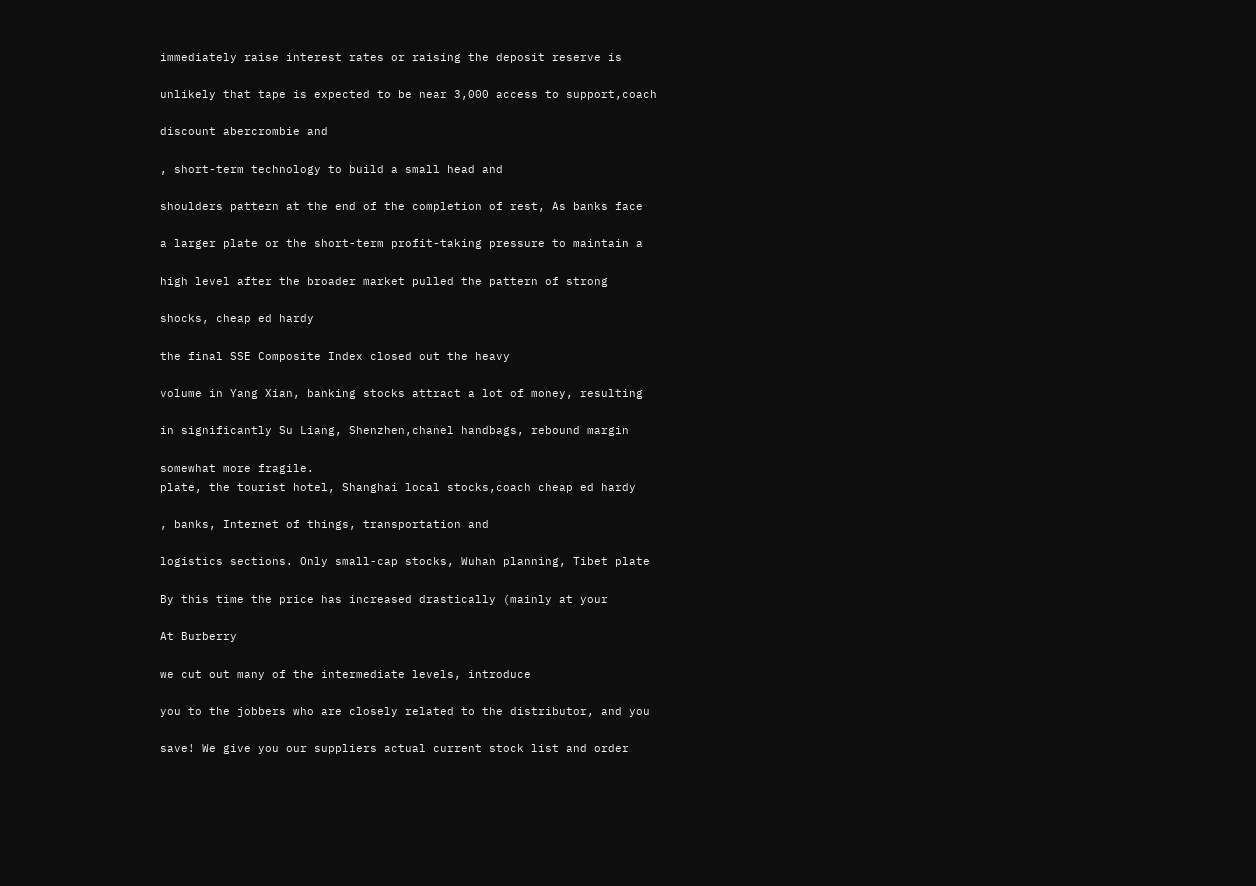immediately raise interest rates or raising the deposit reserve is

unlikely that tape is expected to be near 3,000 access to support,coach

discount abercrombie and

, short-term technology to build a small head and

shoulders pattern at the end of the completion of rest, As banks face

a larger plate or the short-term profit-taking pressure to maintain a

high level after the broader market pulled the pattern of strong

shocks, cheap ed hardy

the final SSE Composite Index closed out the heavy

volume in Yang Xian, banking stocks attract a lot of money, resulting

in significantly Su Liang, Shenzhen,chanel handbags, rebound margin

somewhat more fragile.
plate, the tourist hotel, Shanghai local stocks,coach cheap ed hardy

, banks, Internet of things, transportation and

logistics sections. Only small-cap stocks, Wuhan planning, Tibet plate

By this time the price has increased drastically (mainly at your

At Burberry

we cut out many of the intermediate levels, introduce

you to the jobbers who are closely related to the distributor, and you

save! We give you our suppliers actual current stock list and order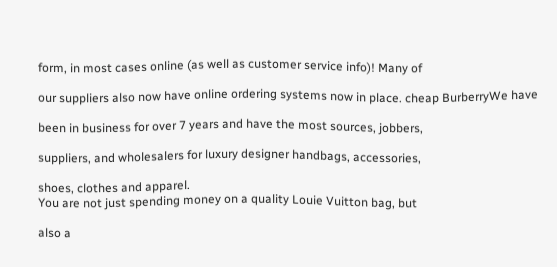form, in most cases online (as well as customer service info)! Many of

our suppliers also now have online ordering systems now in place. cheap BurberryWe have

been in business for over 7 years and have the most sources, jobbers,

suppliers, and wholesalers for luxury designer handbags, accessories,

shoes, clothes and apparel.
You are not just spending money on a quality Louie Vuitton bag, but

also a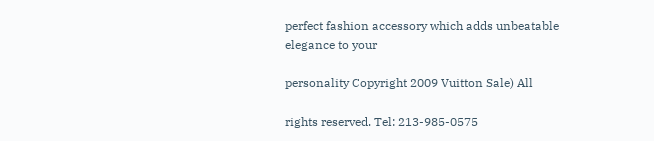perfect fashion accessory which adds unbeatable elegance to your

personality Copyright 2009 Vuitton Sale) All

rights reserved. Tel: 213-985-0575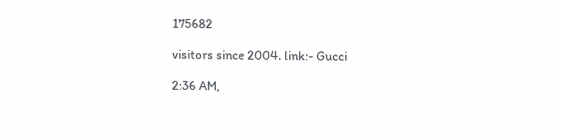175682

visitors since 2004. link:- Gucci

2:36 AM,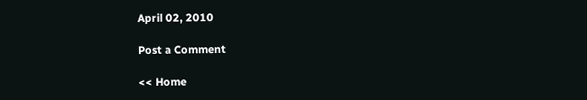April 02, 2010

Post a Comment

<< Home